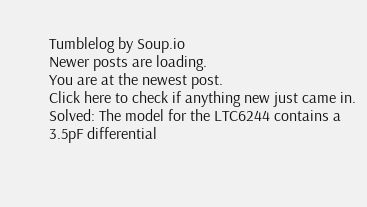Tumblelog by Soup.io
Newer posts are loading.
You are at the newest post.
Click here to check if anything new just came in.
Solved: The model for the LTC6244 contains a 3.5pF differential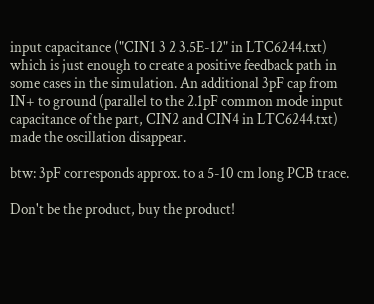input capacitance ("CIN1 3 2 3.5E-12" in LTC6244.txt) which is just enough to create a positive feedback path in some cases in the simulation. An additional 3pF cap from IN+ to ground (parallel to the 2.1pF common mode input capacitance of the part, CIN2 and CIN4 in LTC6244.txt) made the oscillation disappear.

btw: 3pF corresponds approx. to a 5-10 cm long PCB trace.

Don't be the product, buy the product!